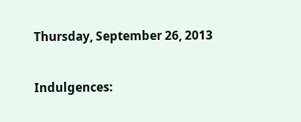Thursday, September 26, 2013

Indulgences: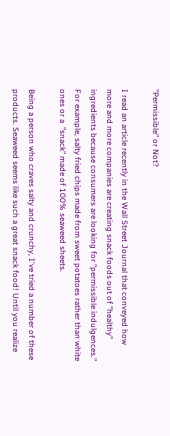"Permissible" or Not?

I read an article recently in the Wall Street Journal that conveyed how more and more companies are creating snack foods out of "healthy" ingredients because consumers are looking for "permissible indulgences." For example, salty fried chips made from sweet potatoes rather than white ones or a  "snack" made of 100% seaweed sheets.

Being a person who craves salty and crunchy, I've tried a number of these products. Seaweed seems like such a great snack food! Until you realize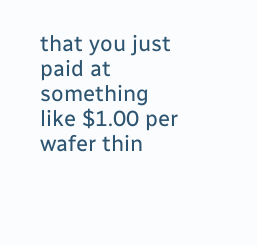that you just paid at something like $1.00 per wafer thin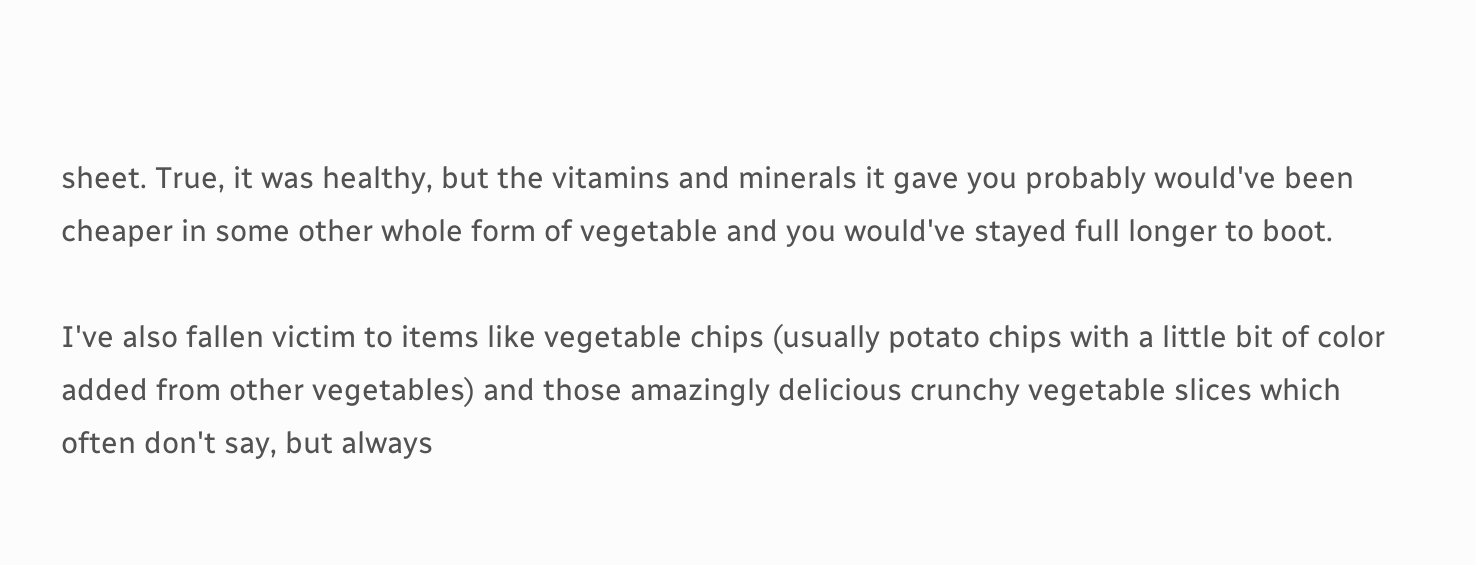sheet. True, it was healthy, but the vitamins and minerals it gave you probably would've been cheaper in some other whole form of vegetable and you would've stayed full longer to boot.

I've also fallen victim to items like vegetable chips (usually potato chips with a little bit of color added from other vegetables) and those amazingly delicious crunchy vegetable slices which often don't say, but always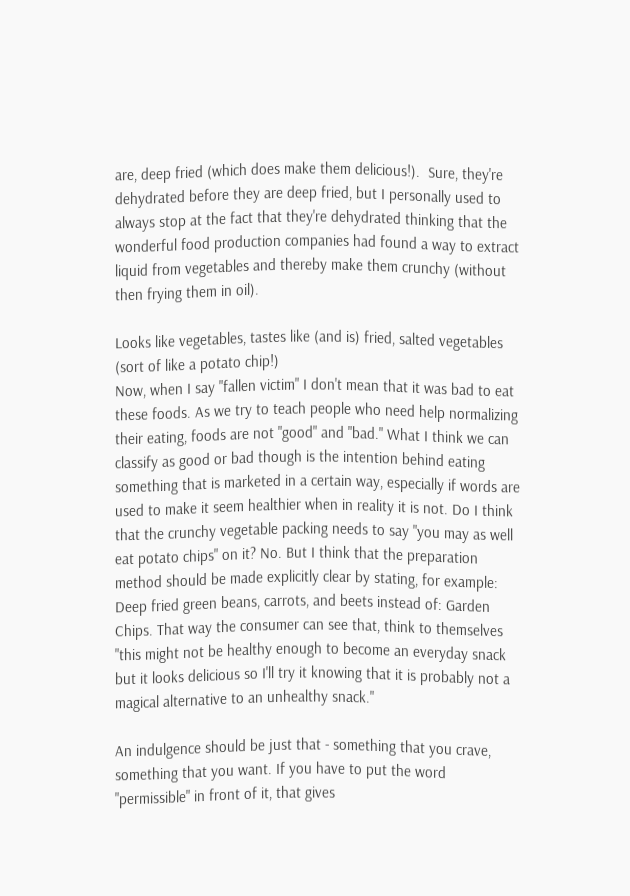are, deep fried (which does make them delicious!).  Sure, they're dehydrated before they are deep fried, but I personally used to always stop at the fact that they're dehydrated thinking that the wonderful food production companies had found a way to extract liquid from vegetables and thereby make them crunchy (without then frying them in oil).

Looks like vegetables, tastes like (and is) fried, salted vegetables (sort of like a potato chip!)
Now, when I say "fallen victim" I don't mean that it was bad to eat these foods. As we try to teach people who need help normalizing their eating, foods are not "good" and "bad." What I think we can classify as good or bad though is the intention behind eating something that is marketed in a certain way, especially if words are used to make it seem healthier when in reality it is not. Do I think that the crunchy vegetable packing needs to say "you may as well eat potato chips" on it? No. But I think that the preparation method should be made explicitly clear by stating, for example: Deep fried green beans, carrots, and beets instead of: Garden Chips. That way the consumer can see that, think to themselves "this might not be healthy enough to become an everyday snack but it looks delicious so I'll try it knowing that it is probably not a magical alternative to an unhealthy snack."

An indulgence should be just that - something that you crave, something that you want. If you have to put the word "permissible" in front of it, that gives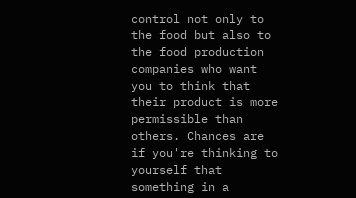control not only to the food but also to the food production companies who want you to think that their product is more permissible than others. Chances are if you're thinking to yourself that something in a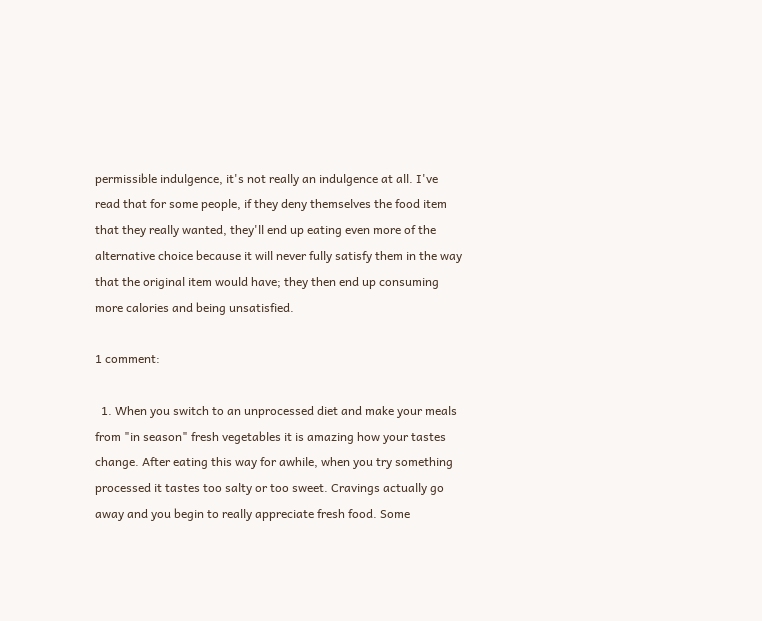permissible indulgence, it's not really an indulgence at all. I've read that for some people, if they deny themselves the food item that they really wanted, they'll end up eating even more of the alternative choice because it will never fully satisfy them in the way that the original item would have; they then end up consuming more calories and being unsatisfied.

1 comment:

  1. When you switch to an unprocessed diet and make your meals from "in season" fresh vegetables it is amazing how your tastes change. After eating this way for awhile, when you try something processed it tastes too salty or too sweet. Cravings actually go away and you begin to really appreciate fresh food. Some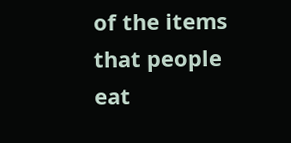of the items that people eat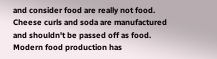and consider food are really not food. Cheese curls and soda are manufactured and shouldn't be passed off as food. Modern food production has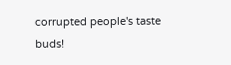corrupted people's taste buds!